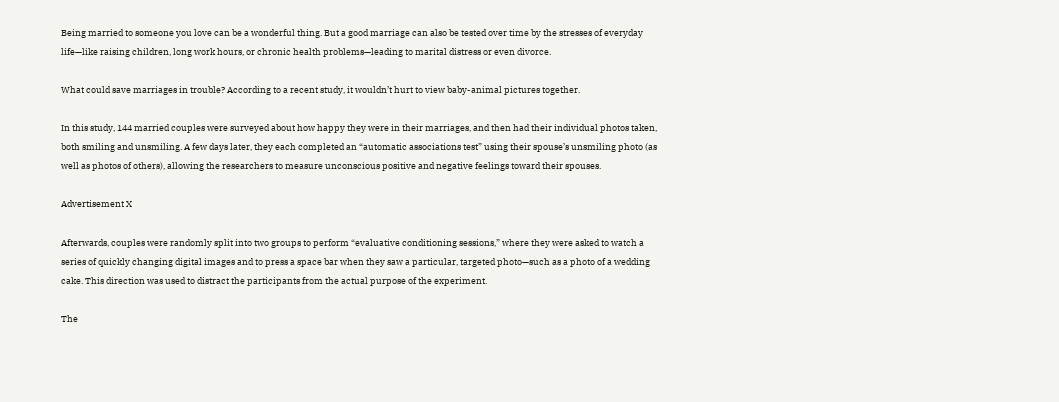Being married to someone you love can be a wonderful thing. But a good marriage can also be tested over time by the stresses of everyday life—like raising children, long work hours, or chronic health problems—leading to marital distress or even divorce.

What could save marriages in trouble? According to a recent study, it wouldn’t hurt to view baby-animal pictures together.

In this study, 144 married couples were surveyed about how happy they were in their marriages, and then had their individual photos taken, both smiling and unsmiling. A few days later, they each completed an “automatic associations test” using their spouse’s unsmiling photo (as well as photos of others), allowing the researchers to measure unconscious positive and negative feelings toward their spouses.

Advertisement X

Afterwards, couples were randomly split into two groups to perform “evaluative conditioning sessions,” where they were asked to watch a series of quickly changing digital images and to press a space bar when they saw a particular, targeted photo—such as a photo of a wedding cake. This direction was used to distract the participants from the actual purpose of the experiment.

The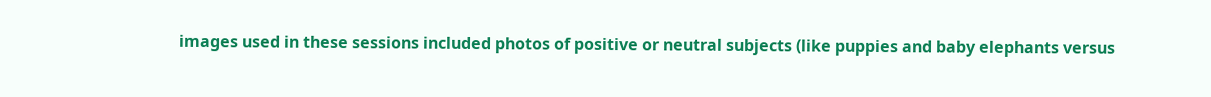images used in these sessions included photos of positive or neutral subjects (like puppies and baby elephants versus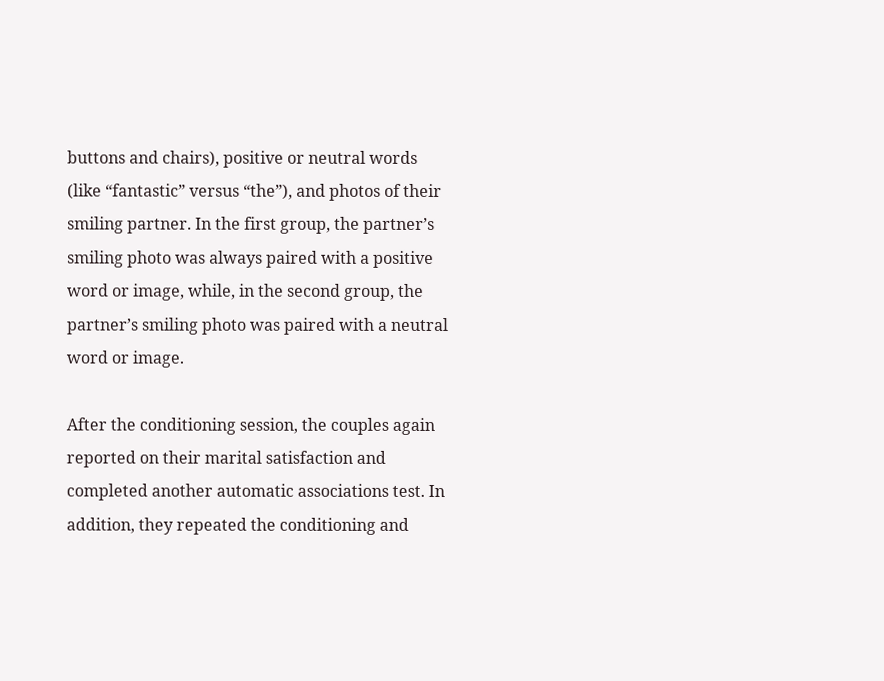buttons and chairs), positive or neutral words (like “fantastic” versus “the”), and photos of their smiling partner. In the first group, the partner’s smiling photo was always paired with a positive word or image, while, in the second group, the partner’s smiling photo was paired with a neutral word or image.

After the conditioning session, the couples again reported on their marital satisfaction and completed another automatic associations test. In addition, they repeated the conditioning and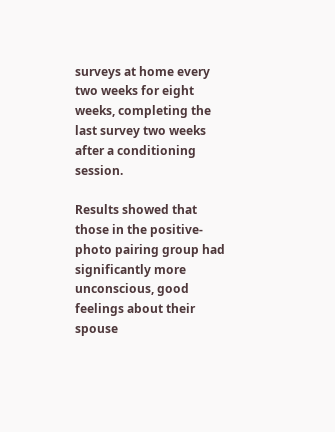surveys at home every two weeks for eight weeks, completing the last survey two weeks after a conditioning session.

Results showed that those in the positive-photo pairing group had significantly more unconscious, good feelings about their spouse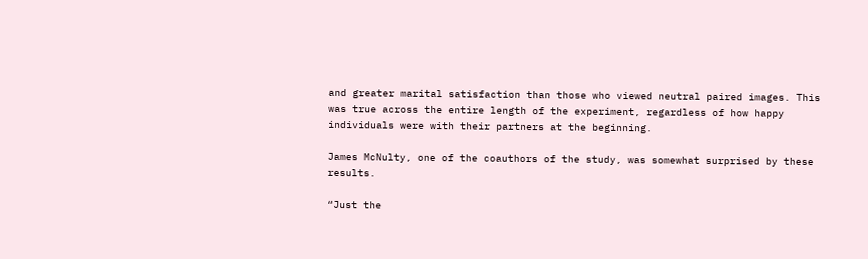and greater marital satisfaction than those who viewed neutral paired images. This was true across the entire length of the experiment, regardless of how happy individuals were with their partners at the beginning.

James McNulty, one of the coauthors of the study, was somewhat surprised by these results.

“Just the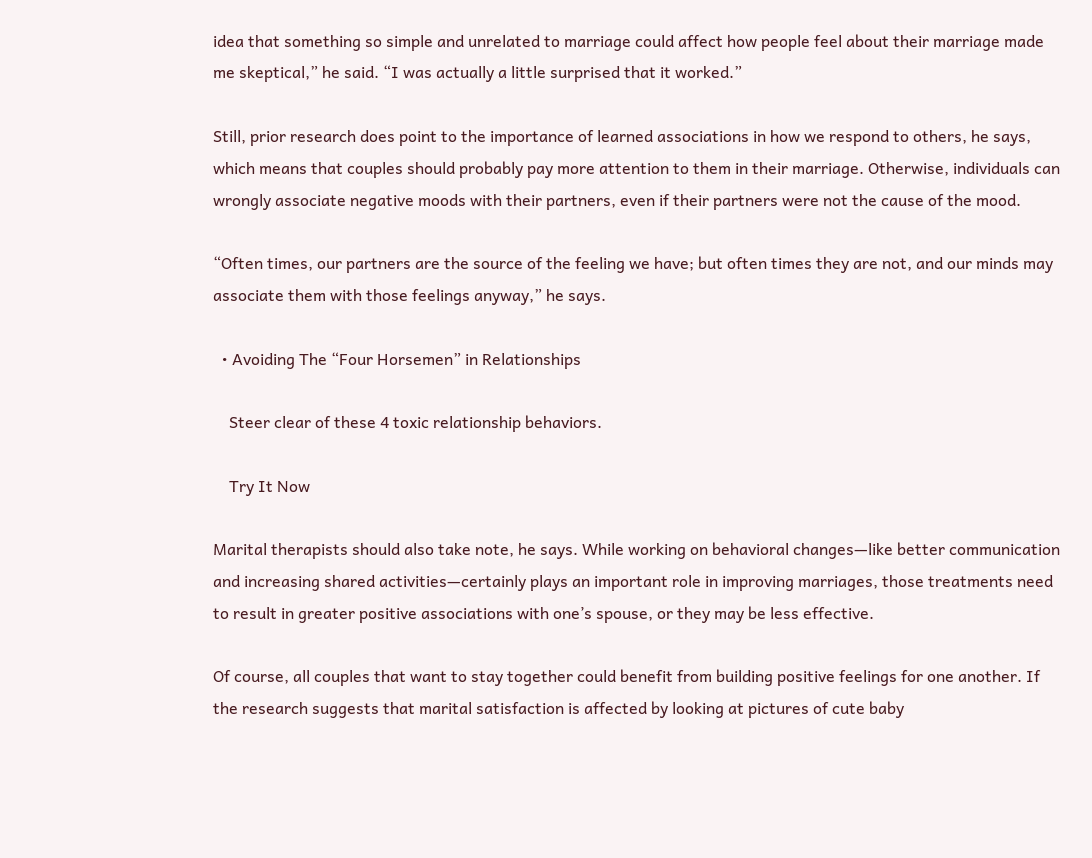idea that something so simple and unrelated to marriage could affect how people feel about their marriage made me skeptical,” he said. “I was actually a little surprised that it worked.”

Still, prior research does point to the importance of learned associations in how we respond to others, he says, which means that couples should probably pay more attention to them in their marriage. Otherwise, individuals can wrongly associate negative moods with their partners, even if their partners were not the cause of the mood.

“Often times, our partners are the source of the feeling we have; but often times they are not, and our minds may associate them with those feelings anyway,” he says.

  • Avoiding The “Four Horsemen” in Relationships

    Steer clear of these 4 toxic relationship behaviors.

    Try It Now

Marital therapists should also take note, he says. While working on behavioral changes—like better communication and increasing shared activities—certainly plays an important role in improving marriages, those treatments need to result in greater positive associations with one’s spouse, or they may be less effective.

Of course, all couples that want to stay together could benefit from building positive feelings for one another. If the research suggests that marital satisfaction is affected by looking at pictures of cute baby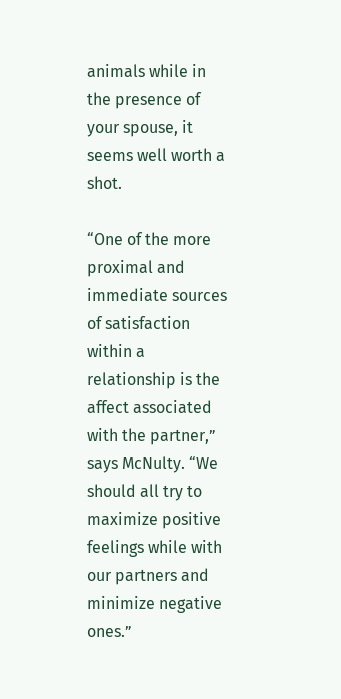animals while in the presence of your spouse, it seems well worth a shot.

“One of the more proximal and immediate sources of satisfaction within a relationship is the affect associated with the partner,” says McNulty. “We should all try to maximize positive feelings while with our partners and minimize negative ones.”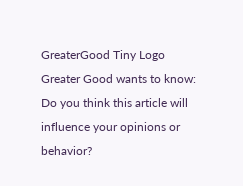GreaterGood Tiny Logo Greater Good wants to know: Do you think this article will influence your opinions or behavior?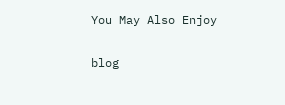You May Also Enjoy


blog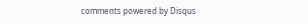comments powered by Disqus